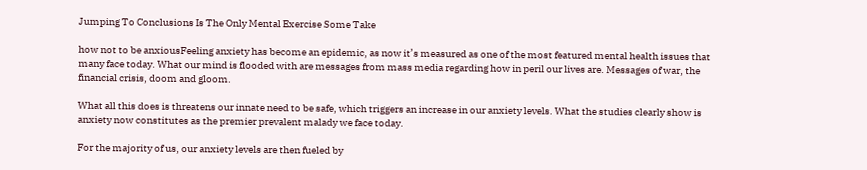Jumping To Conclusions Is The Only Mental Exercise Some Take

how not to be anxiousFeeling anxiety has become an epidemic, as now it’s measured as one of the most featured mental health issues that many face today. What our mind is flooded with are messages from mass media regarding how in peril our lives are. Messages of war, the financial crisis, doom and gloom.

What all this does is threatens our innate need to be safe, which triggers an increase in our anxiety levels. What the studies clearly show is anxiety now constitutes as the premier prevalent malady we face today.

For the majority of us, our anxiety levels are then fueled by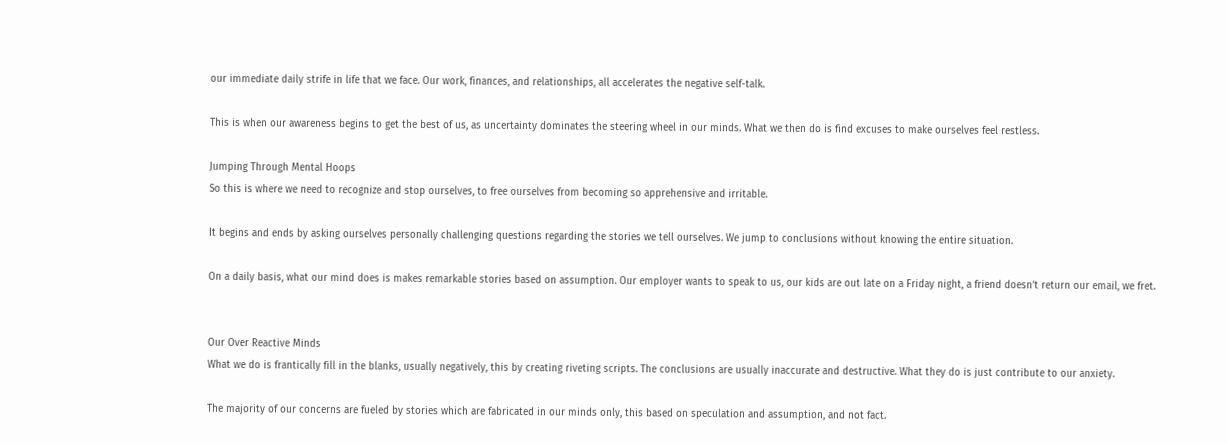our immediate daily strife in life that we face. Our work, finances, and relationships, all accelerates the negative self-talk.

This is when our awareness begins to get the best of us, as uncertainty dominates the steering wheel in our minds. What we then do is find excuses to make ourselves feel restless.

Jumping Through Mental Hoops
So this is where we need to recognize and stop ourselves, to free ourselves from becoming so apprehensive and irritable.

It begins and ends by asking ourselves personally challenging questions regarding the stories we tell ourselves. We jump to conclusions without knowing the entire situation.

On a daily basis, what our mind does is makes remarkable stories based on assumption. Our employer wants to speak to us, our kids are out late on a Friday night, a friend doesn’t return our email, we fret.


Our Over Reactive Minds
What we do is frantically fill in the blanks, usually negatively, this by creating riveting scripts. The conclusions are usually inaccurate and destructive. What they do is just contribute to our anxiety.

The majority of our concerns are fueled by stories which are fabricated in our minds only, this based on speculation and assumption, and not fact.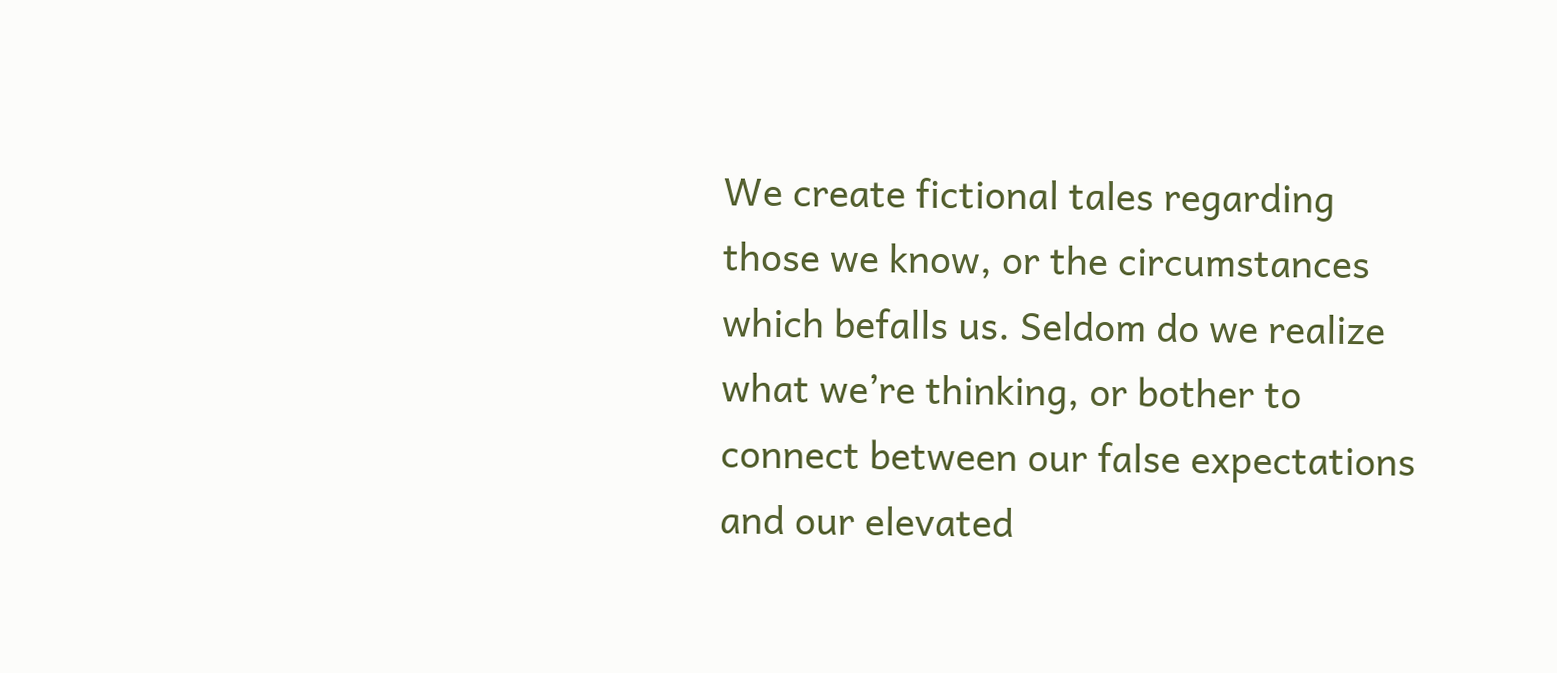We create fictional tales regarding those we know, or the circumstances which befalls us. Seldom do we realize what we’re thinking, or bother to connect between our false expectations and our elevated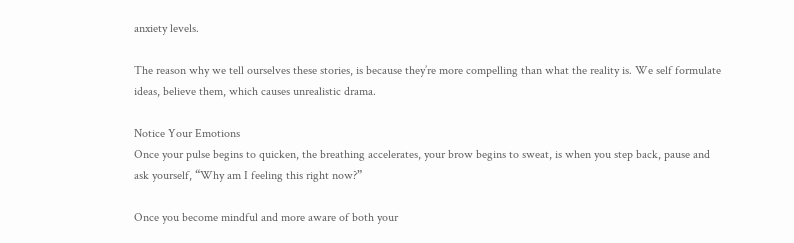anxiety levels.

The reason why we tell ourselves these stories, is because they’re more compelling than what the reality is. We self formulate ideas, believe them, which causes unrealistic drama.

Notice Your Emotions
Once your pulse begins to quicken, the breathing accelerates, your brow begins to sweat, is when you step back, pause and ask yourself, “Why am I feeling this right now?”

Once you become mindful and more aware of both your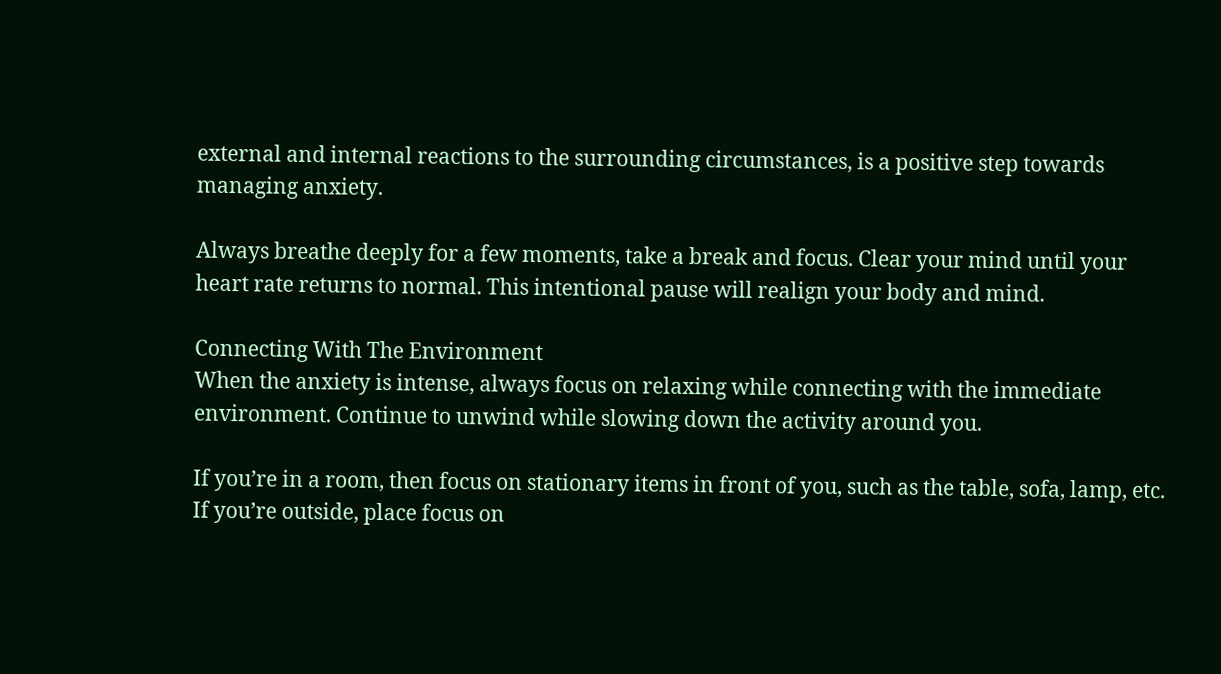external and internal reactions to the surrounding circumstances, is a positive step towards managing anxiety.

Always breathe deeply for a few moments, take a break and focus. Clear your mind until your heart rate returns to normal. This intentional pause will realign your body and mind.

Connecting With The Environment
When the anxiety is intense, always focus on relaxing while connecting with the immediate environment. Continue to unwind while slowing down the activity around you.

If you’re in a room, then focus on stationary items in front of you, such as the table, sofa, lamp, etc. If you’re outside, place focus on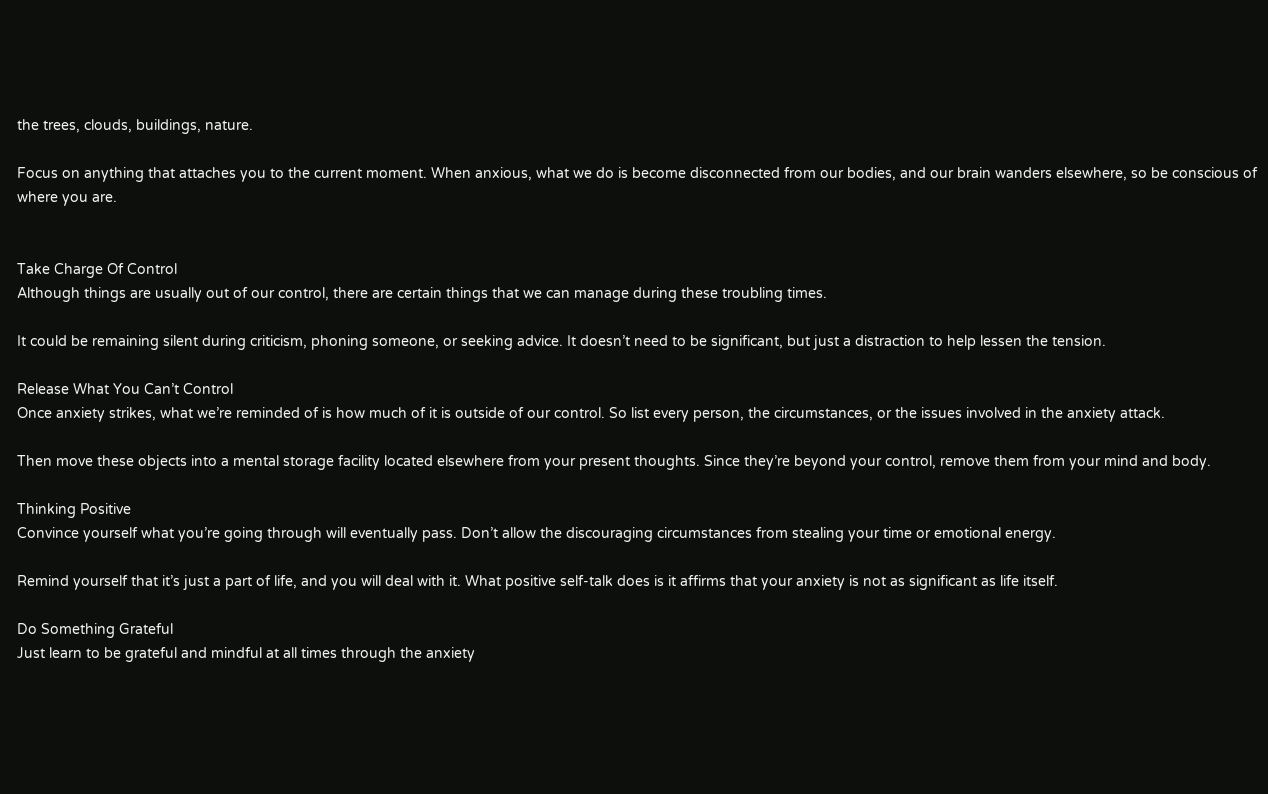the trees, clouds, buildings, nature.

Focus on anything that attaches you to the current moment. When anxious, what we do is become disconnected from our bodies, and our brain wanders elsewhere, so be conscious of where you are.


Take Charge Of Control
Although things are usually out of our control, there are certain things that we can manage during these troubling times.

It could be remaining silent during criticism, phoning someone, or seeking advice. It doesn’t need to be significant, but just a distraction to help lessen the tension.

Release What You Can’t Control
Once anxiety strikes, what we’re reminded of is how much of it is outside of our control. So list every person, the circumstances, or the issues involved in the anxiety attack.

Then move these objects into a mental storage facility located elsewhere from your present thoughts. Since they’re beyond your control, remove them from your mind and body.

Thinking Positive
Convince yourself what you’re going through will eventually pass. Don’t allow the discouraging circumstances from stealing your time or emotional energy.

Remind yourself that it’s just a part of life, and you will deal with it. What positive self-talk does is it affirms that your anxiety is not as significant as life itself.

Do Something Grateful
Just learn to be grateful and mindful at all times through the anxiety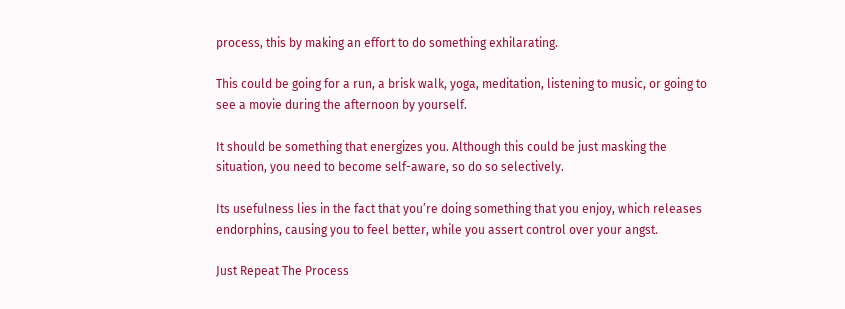process, this by making an effort to do something exhilarating.

This could be going for a run, a brisk walk, yoga, meditation, listening to music, or going to see a movie during the afternoon by yourself.

It should be something that energizes you. Although this could be just masking the situation, you need to become self-aware, so do so selectively.

Its usefulness lies in the fact that you’re doing something that you enjoy, which releases endorphins, causing you to feel better, while you assert control over your angst.

Just Repeat The Process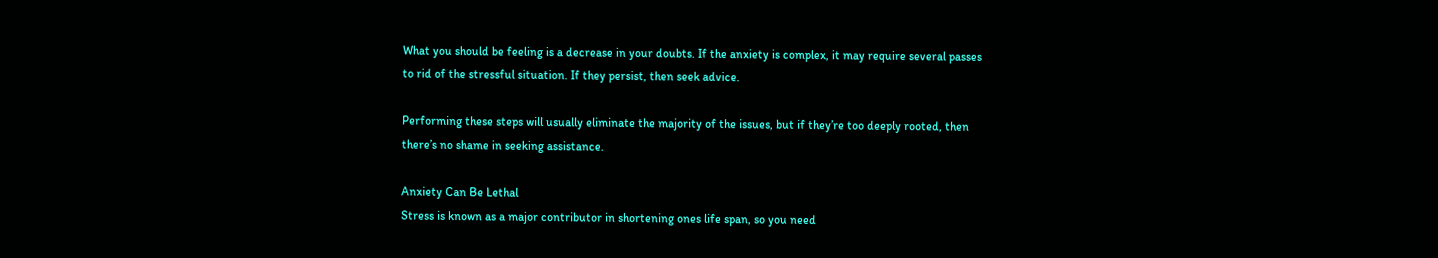What you should be feeling is a decrease in your doubts. If the anxiety is complex, it may require several passes to rid of the stressful situation. If they persist, then seek advice.

Performing these steps will usually eliminate the majority of the issues, but if they’re too deeply rooted, then there’s no shame in seeking assistance.

Anxiety Can Be Lethal
Stress is known as a major contributor in shortening ones life span, so you need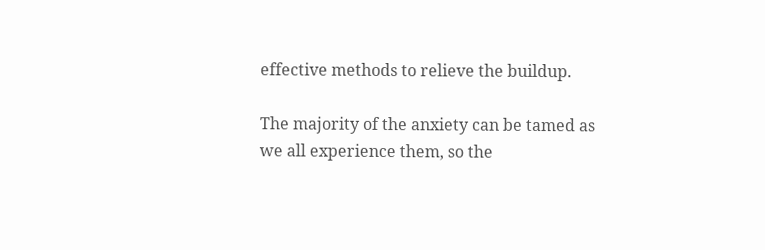effective methods to relieve the buildup.

The majority of the anxiety can be tamed as we all experience them, so the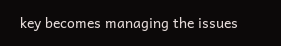key becomes managing the issues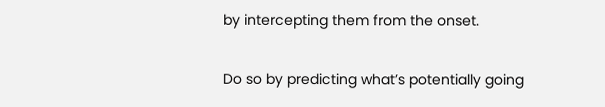by intercepting them from the onset.

Do so by predicting what’s potentially going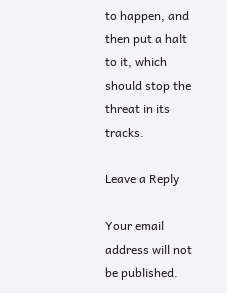to happen, and then put a halt to it, which should stop the threat in its tracks.

Leave a Reply

Your email address will not be published.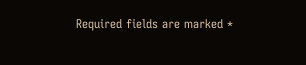Required fields are marked *